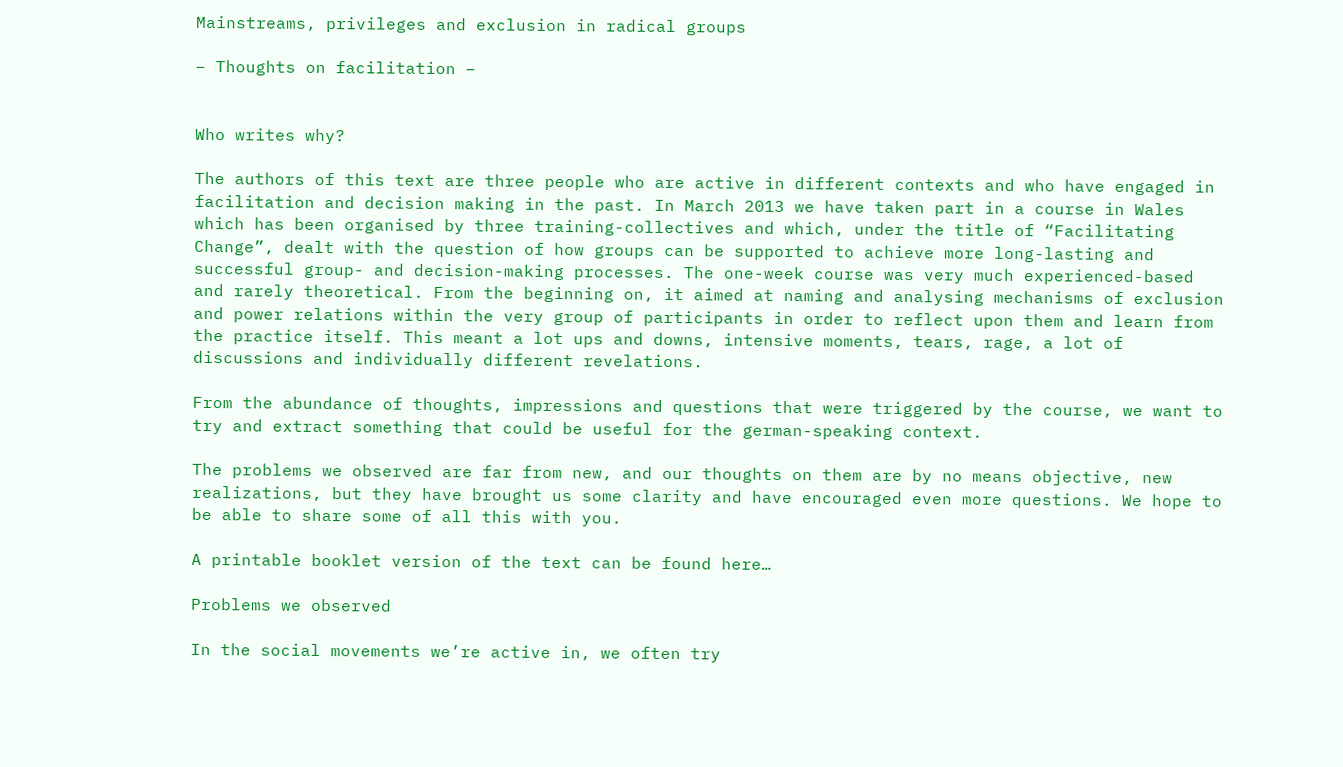Mainstreams, privileges and exclusion in radical groups

– Thoughts on facilitation –


Who writes why?

The authors of this text are three people who are active in different contexts and who have engaged in facilitation and decision making in the past. In March 2013 we have taken part in a course in Wales which has been organised by three training-collectives and which, under the title of “Facilitating Change”, dealt with the question of how groups can be supported to achieve more long-lasting and successful group- and decision-making processes. The one-week course was very much experienced-based and rarely theoretical. From the beginning on, it aimed at naming and analysing mechanisms of exclusion and power relations within the very group of participants in order to reflect upon them and learn from the practice itself. This meant a lot ups and downs, intensive moments, tears, rage, a lot of discussions and individually different revelations.

From the abundance of thoughts, impressions and questions that were triggered by the course, we want to try and extract something that could be useful for the german-speaking context.

The problems we observed are far from new, and our thoughts on them are by no means objective, new realizations, but they have brought us some clarity and have encouraged even more questions. We hope to be able to share some of all this with you.

A printable booklet version of the text can be found here…

Problems we observed

In the social movements we’re active in, we often try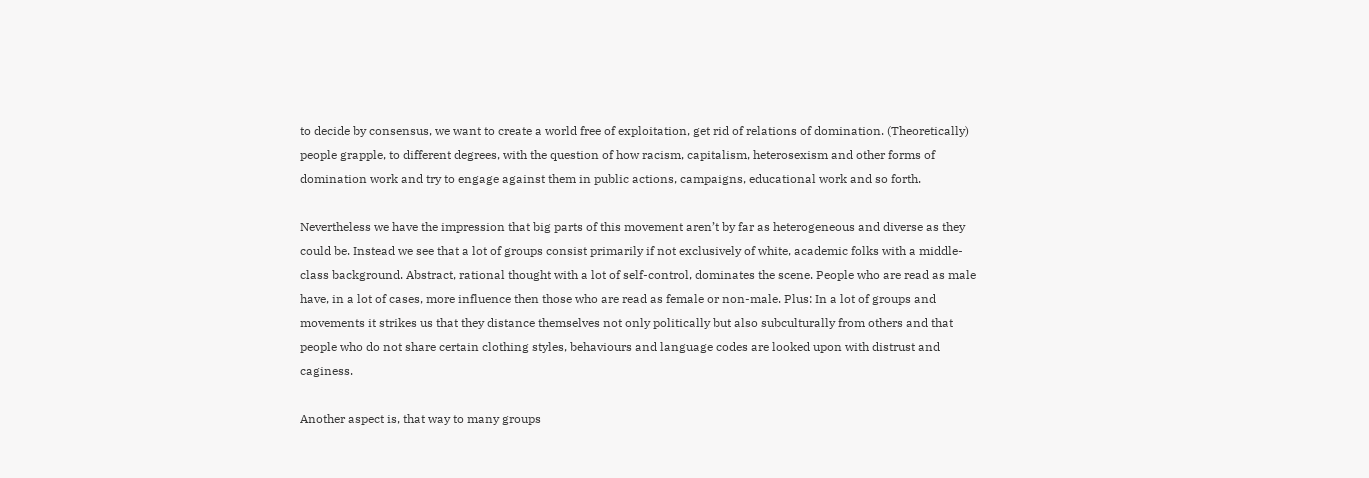to decide by consensus, we want to create a world free of exploitation, get rid of relations of domination. (Theoretically) people grapple, to different degrees, with the question of how racism, capitalism, heterosexism and other forms of domination work and try to engage against them in public actions, campaigns, educational work and so forth.

Nevertheless we have the impression that big parts of this movement aren’t by far as heterogeneous and diverse as they could be. Instead we see that a lot of groups consist primarily if not exclusively of white, academic folks with a middle-class background. Abstract, rational thought with a lot of self-control, dominates the scene. People who are read as male have, in a lot of cases, more influence then those who are read as female or non-male. Plus: In a lot of groups and movements it strikes us that they distance themselves not only politically but also subculturally from others and that people who do not share certain clothing styles, behaviours and language codes are looked upon with distrust and caginess.

Another aspect is, that way to many groups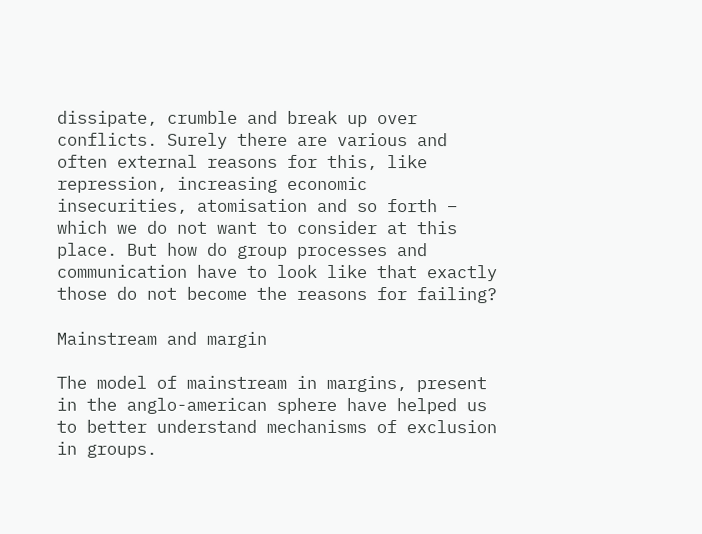dissipate, crumble and break up over conflicts. Surely there are various and often external reasons for this, like repression, increasing economic insecurities, atomisation and so forth – which we do not want to consider at this place. But how do group processes and communication have to look like that exactly those do not become the reasons for failing?

Mainstream and margin

The model of mainstream in margins, present in the anglo-american sphere have helped us to better understand mechanisms of exclusion in groups.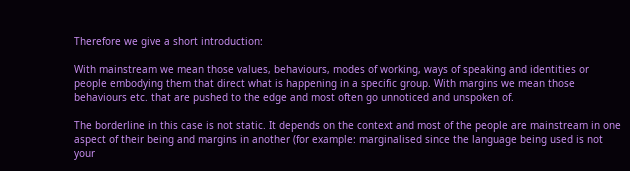Therefore we give a short introduction:

With mainstream we mean those values, behaviours, modes of working, ways of speaking and identities or people embodying them that direct what is happening in a specific group. With margins we mean those behaviours etc. that are pushed to the edge and most often go unnoticed and unspoken of.

The borderline in this case is not static. It depends on the context and most of the people are mainstream in one aspect of their being and margins in another (for example: marginalised since the language being used is not your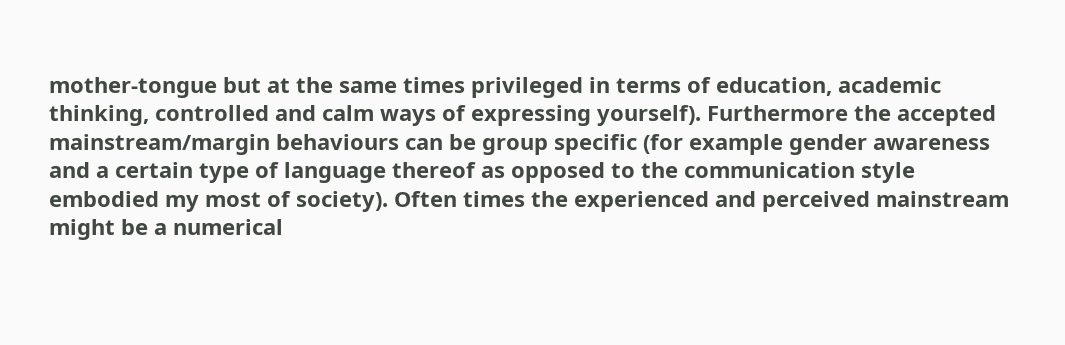mother-tongue but at the same times privileged in terms of education, academic thinking, controlled and calm ways of expressing yourself). Furthermore the accepted mainstream/margin behaviours can be group specific (for example gender awareness and a certain type of language thereof as opposed to the communication style embodied my most of society). Often times the experienced and perceived mainstream might be a numerical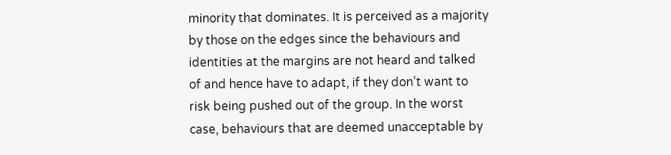minority that dominates. It is perceived as a majority by those on the edges since the behaviours and identities at the margins are not heard and talked of and hence have to adapt, if they don’t want to risk being pushed out of the group. In the worst case, behaviours that are deemed unacceptable by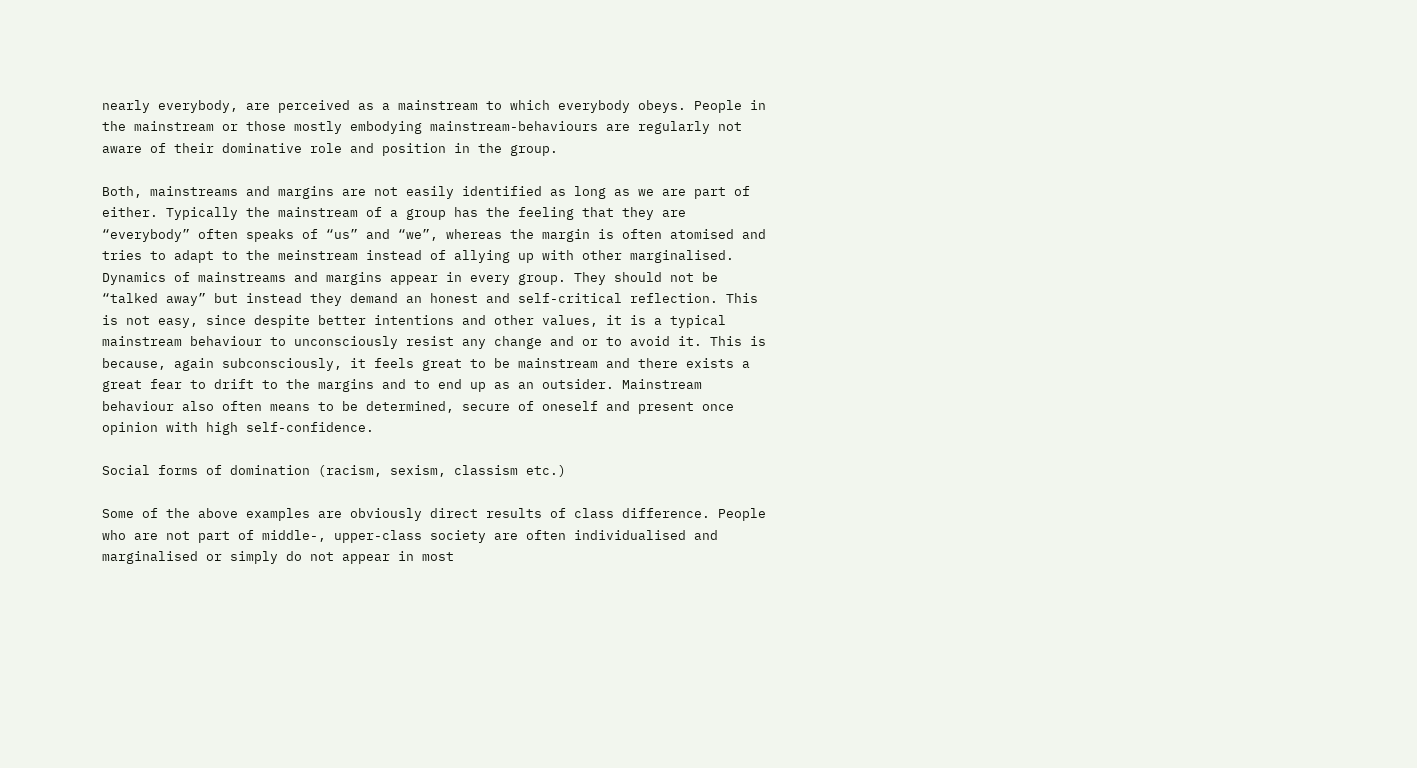nearly everybody, are perceived as a mainstream to which everybody obeys. People in the mainstream or those mostly embodying mainstream-behaviours are regularly not aware of their dominative role and position in the group.

Both, mainstreams and margins are not easily identified as long as we are part of either. Typically the mainstream of a group has the feeling that they are “everybody” often speaks of “us” and “we”, whereas the margin is often atomised and tries to adapt to the meinstream instead of allying up with other marginalised. Dynamics of mainstreams and margins appear in every group. They should not be “talked away” but instead they demand an honest and self-critical reflection. This is not easy, since despite better intentions and other values, it is a typical mainstream behaviour to unconsciously resist any change and or to avoid it. This is because, again subconsciously, it feels great to be mainstream and there exists a great fear to drift to the margins and to end up as an outsider. Mainstream behaviour also often means to be determined, secure of oneself and present once opinion with high self-confidence.

Social forms of domination (racism, sexism, classism etc.)

Some of the above examples are obviously direct results of class difference. People who are not part of middle-, upper-class society are often individualised and marginalised or simply do not appear in most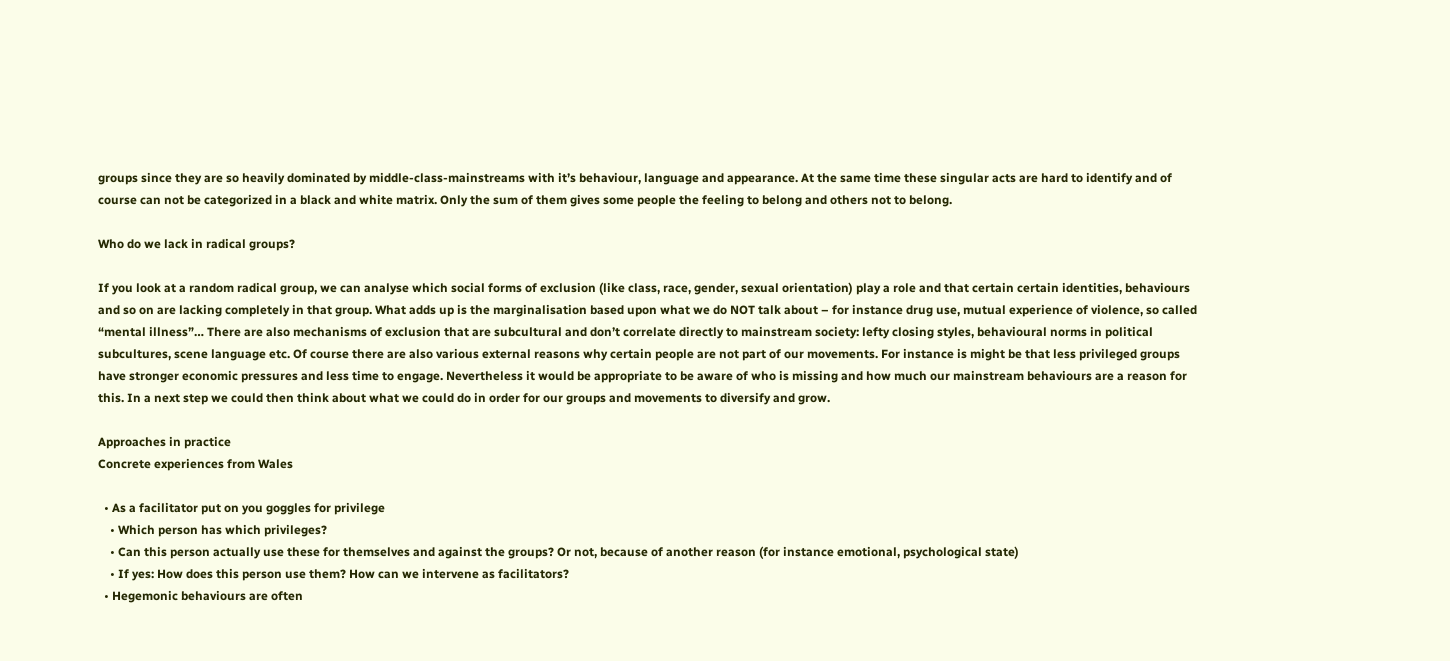groups since they are so heavily dominated by middle-class-mainstreams with it’s behaviour, language and appearance. At the same time these singular acts are hard to identify and of course can not be categorized in a black and white matrix. Only the sum of them gives some people the feeling to belong and others not to belong.

Who do we lack in radical groups?

If you look at a random radical group, we can analyse which social forms of exclusion (like class, race, gender, sexual orientation) play a role and that certain certain identities, behaviours and so on are lacking completely in that group. What adds up is the marginalisation based upon what we do NOT talk about – for instance drug use, mutual experience of violence, so called “mental illness”… There are also mechanisms of exclusion that are subcultural and don’t correlate directly to mainstream society: lefty closing styles, behavioural norms in political subcultures, scene language etc. Of course there are also various external reasons why certain people are not part of our movements. For instance is might be that less privileged groups have stronger economic pressures and less time to engage. Nevertheless it would be appropriate to be aware of who is missing and how much our mainstream behaviours are a reason for this. In a next step we could then think about what we could do in order for our groups and movements to diversify and grow.

Approaches in practice
Concrete experiences from Wales

  • As a facilitator put on you goggles for privilege
    • Which person has which privileges?
    • Can this person actually use these for themselves and against the groups? Or not, because of another reason (for instance emotional, psychological state)
    • If yes: How does this person use them? How can we intervene as facilitators?
  • Hegemonic behaviours are often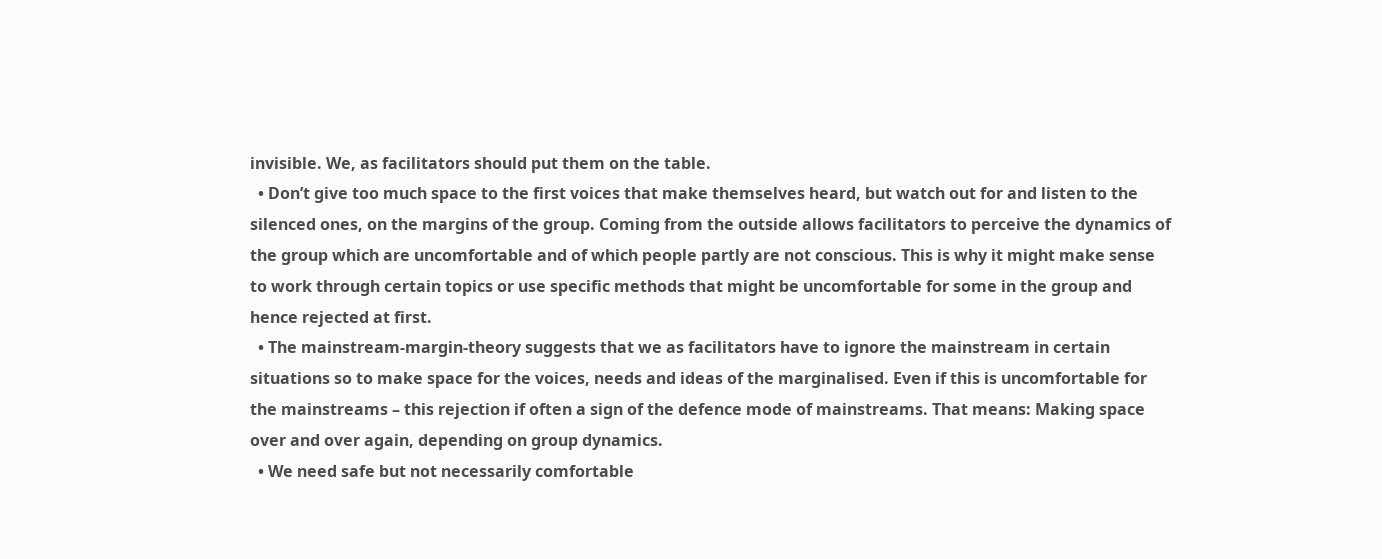invisible. We, as facilitators should put them on the table.
  • Don’t give too much space to the first voices that make themselves heard, but watch out for and listen to the silenced ones, on the margins of the group. Coming from the outside allows facilitators to perceive the dynamics of the group which are uncomfortable and of which people partly are not conscious. This is why it might make sense to work through certain topics or use specific methods that might be uncomfortable for some in the group and hence rejected at first.
  • The mainstream-margin-theory suggests that we as facilitators have to ignore the mainstream in certain situations so to make space for the voices, needs and ideas of the marginalised. Even if this is uncomfortable for the mainstreams – this rejection if often a sign of the defence mode of mainstreams. That means: Making space over and over again, depending on group dynamics.
  • We need safe but not necessarily comfortable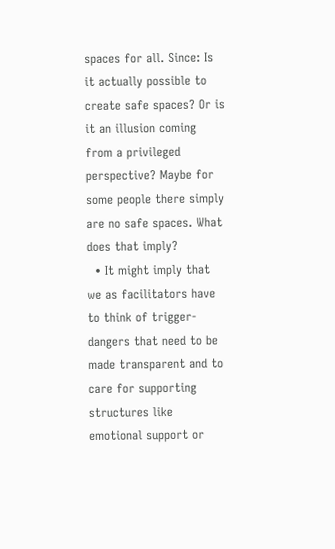spaces for all. Since: Is it actually possible to create safe spaces? Or is it an illusion coming from a privileged perspective? Maybe for some people there simply are no safe spaces. What does that imply?
  • It might imply that we as facilitators have to think of trigger-dangers that need to be made transparent and to care for supporting structures like emotional support or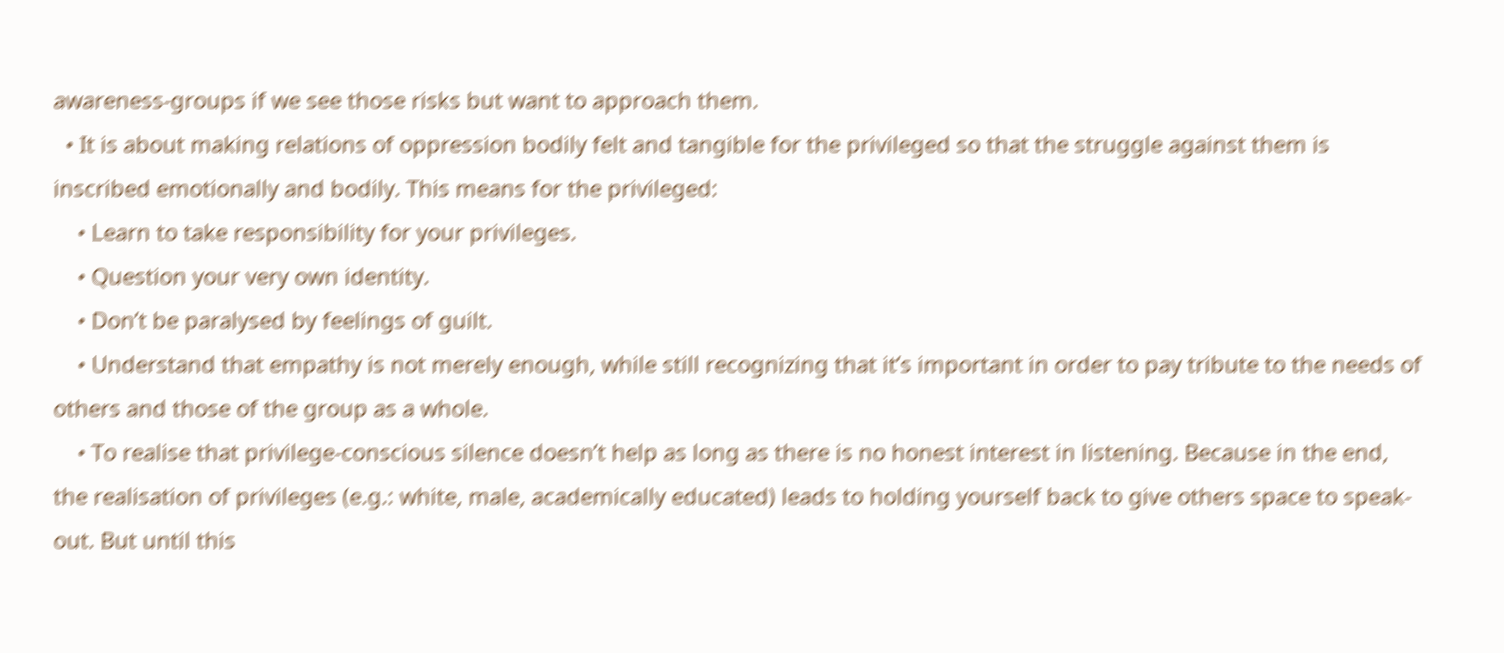awareness-groups if we see those risks but want to approach them.
  • It is about making relations of oppression bodily felt and tangible for the privileged so that the struggle against them is inscribed emotionally and bodily. This means for the privileged:
    • Learn to take responsibility for your privileges.
    • Question your very own identity.
    • Don’t be paralysed by feelings of guilt.
    • Understand that empathy is not merely enough, while still recognizing that it’s important in order to pay tribute to the needs of others and those of the group as a whole.
    • To realise that privilege-conscious silence doesn’t help as long as there is no honest interest in listening. Because in the end, the realisation of privileges (e.g.: white, male, academically educated) leads to holding yourself back to give others space to speak-out. But until this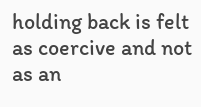holding back is felt as coercive and not as an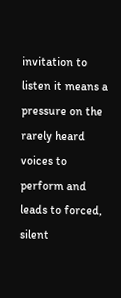invitation to listen it means a pressure on the rarely heard voices to perform and leads to forced, silent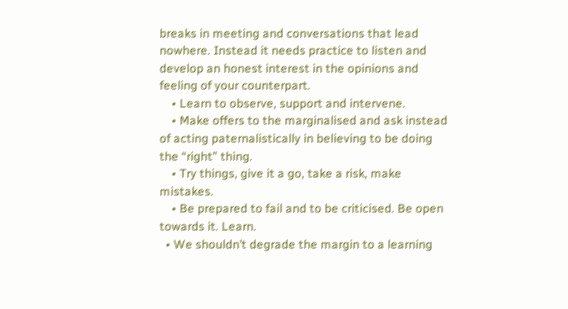breaks in meeting and conversations that lead nowhere. Instead it needs practice to listen and develop an honest interest in the opinions and feeling of your counterpart.
    • Learn to observe, support and intervene.
    • Make offers to the marginalised and ask instead of acting paternalistically in believing to be doing the “right” thing.
    • Try things, give it a go, take a risk, make mistakes.
    • Be prepared to fail and to be criticised. Be open towards it. Learn.
  • We shouldn’t degrade the margin to a learning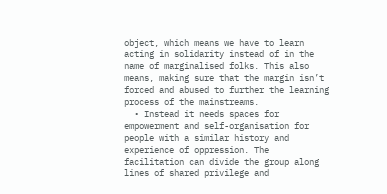object, which means we have to learn acting in solidarity instead of in the name of marginalised folks. This also means, making sure that the margin isn’t forced and abused to further the learning process of the mainstreams.
  • Instead it needs spaces for empowerment and self-organisation for people with a similar history and experience of oppression. The facilitation can divide the group along lines of shared privilege and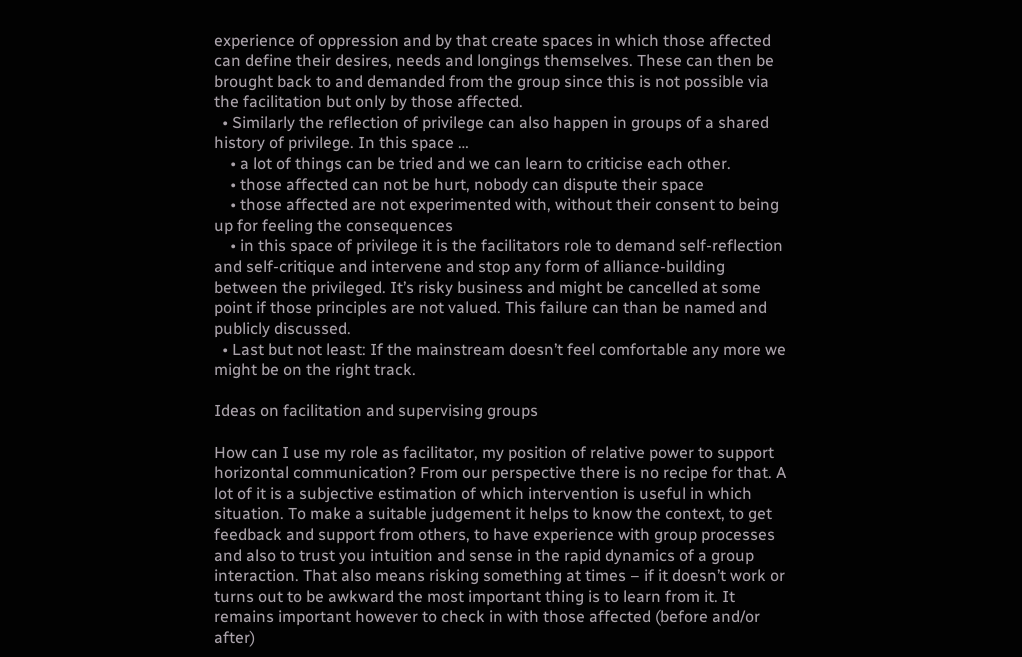experience of oppression and by that create spaces in which those affected can define their desires, needs and longings themselves. These can then be brought back to and demanded from the group since this is not possible via the facilitation but only by those affected.
  • Similarly the reflection of privilege can also happen in groups of a shared history of privilege. In this space …
    • a lot of things can be tried and we can learn to criticise each other.
    • those affected can not be hurt, nobody can dispute their space
    • those affected are not experimented with, without their consent to being up for feeling the consequences
    • in this space of privilege it is the facilitators role to demand self-reflection and self-critique and intervene and stop any form of alliance-building between the privileged. It’s risky business and might be cancelled at some point if those principles are not valued. This failure can than be named and publicly discussed.
  • Last but not least: If the mainstream doesn’t feel comfortable any more we might be on the right track.

Ideas on facilitation and supervising groups

How can I use my role as facilitator, my position of relative power to support horizontal communication? From our perspective there is no recipe for that. A lot of it is a subjective estimation of which intervention is useful in which situation. To make a suitable judgement it helps to know the context, to get feedback and support from others, to have experience with group processes and also to trust you intuition and sense in the rapid dynamics of a group interaction. That also means risking something at times – if it doesn’t work or turns out to be awkward the most important thing is to learn from it. It remains important however to check in with those affected (before and/or after)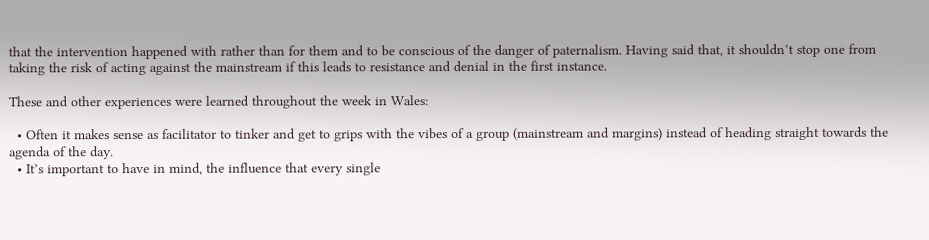that the intervention happened with rather than for them and to be conscious of the danger of paternalism. Having said that, it shouldn’t stop one from taking the risk of acting against the mainstream if this leads to resistance and denial in the first instance.

These and other experiences were learned throughout the week in Wales:

  • Often it makes sense as facilitator to tinker and get to grips with the vibes of a group (mainstream and margins) instead of heading straight towards the agenda of the day.
  • It’s important to have in mind, the influence that every single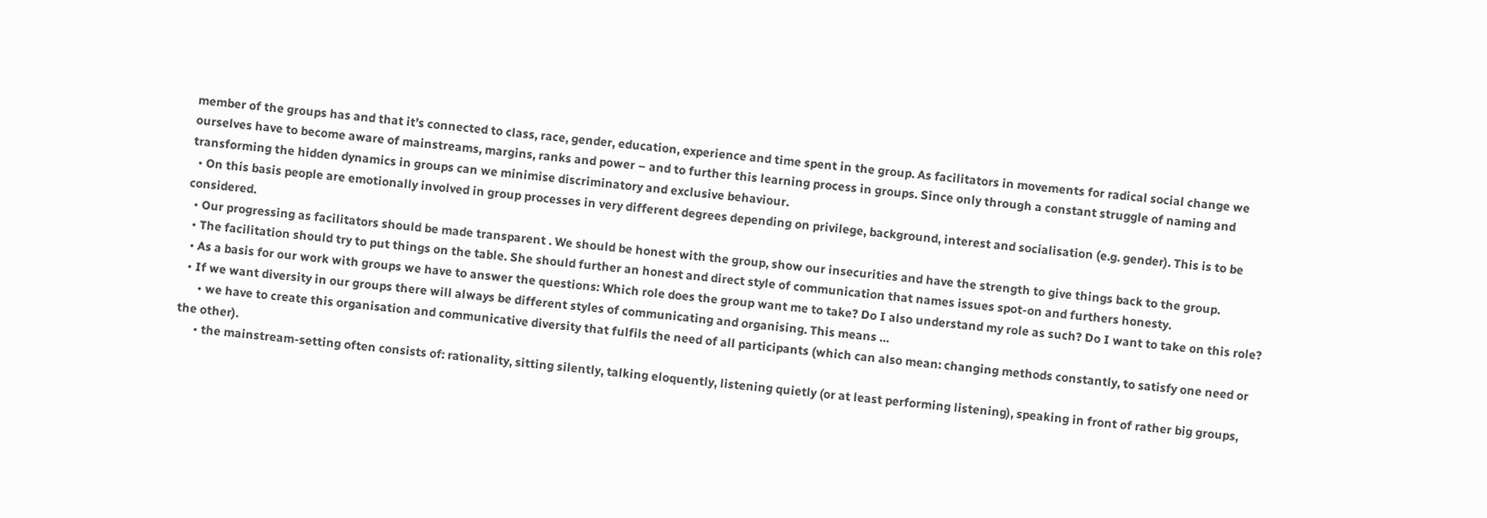member of the groups has and that it’s connected to class, race, gender, education, experience and time spent in the group. As facilitators in movements for radical social change we ourselves have to become aware of mainstreams, margins, ranks and power – and to further this learning process in groups. Since only through a constant struggle of naming and transforming the hidden dynamics in groups can we minimise discriminatory and exclusive behaviour.
  • On this basis people are emotionally involved in group processes in very different degrees depending on privilege, background, interest and socialisation (e.g. gender). This is to be considered.
  • Our progressing as facilitators should be made transparent . We should be honest with the group, show our insecurities and have the strength to give things back to the group.
  • The facilitation should try to put things on the table. She should further an honest and direct style of communication that names issues spot-on and furthers honesty.
  • As a basis for our work with groups we have to answer the questions: Which role does the group want me to take? Do I also understand my role as such? Do I want to take on this role?
  • If we want diversity in our groups there will always be different styles of communicating and organising. This means …
      • we have to create this organisation and communicative diversity that fulfils the need of all participants (which can also mean: changing methods constantly, to satisfy one need or the other).
      • the mainstream-setting often consists of: rationality, sitting silently, talking eloquently, listening quietly (or at least performing listening), speaking in front of rather big groups,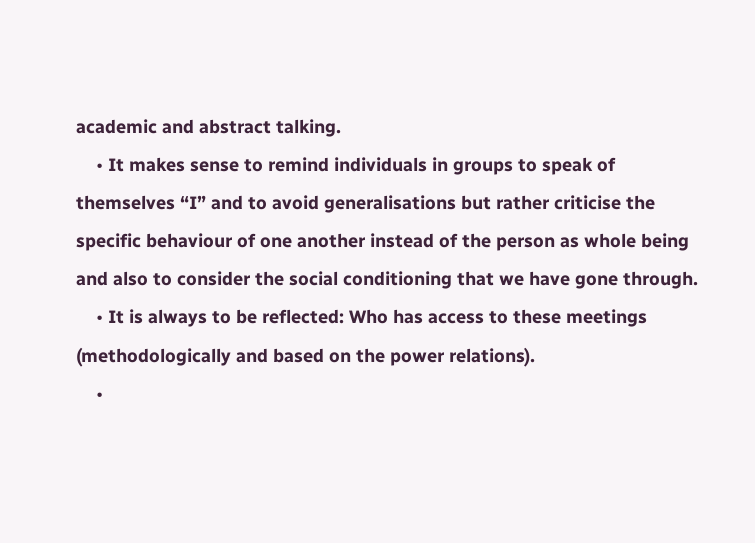academic and abstract talking.
    • It makes sense to remind individuals in groups to speak of themselves “I” and to avoid generalisations but rather criticise the specific behaviour of one another instead of the person as whole being and also to consider the social conditioning that we have gone through.
    • It is always to be reflected: Who has access to these meetings (methodologically and based on the power relations).
    •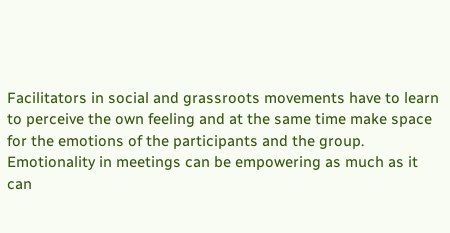Facilitators in social and grassroots movements have to learn to perceive the own feeling and at the same time make space for the emotions of the participants and the group. Emotionality in meetings can be empowering as much as it can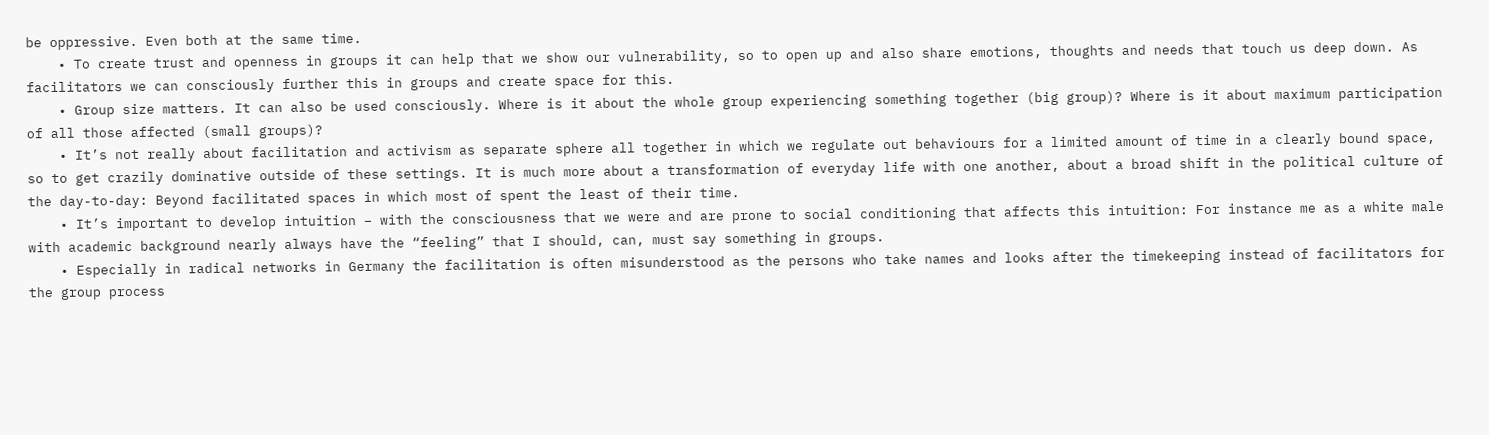be oppressive. Even both at the same time.
    • To create trust and openness in groups it can help that we show our vulnerability, so to open up and also share emotions, thoughts and needs that touch us deep down. As facilitators we can consciously further this in groups and create space for this.
    • Group size matters. It can also be used consciously. Where is it about the whole group experiencing something together (big group)? Where is it about maximum participation of all those affected (small groups)?
    • It’s not really about facilitation and activism as separate sphere all together in which we regulate out behaviours for a limited amount of time in a clearly bound space, so to get crazily dominative outside of these settings. It is much more about a transformation of everyday life with one another, about a broad shift in the political culture of the day-to-day: Beyond facilitated spaces in which most of spent the least of their time.
    • It’s important to develop intuition – with the consciousness that we were and are prone to social conditioning that affects this intuition: For instance me as a white male with academic background nearly always have the “feeling” that I should, can, must say something in groups.
    • Especially in radical networks in Germany the facilitation is often misunderstood as the persons who take names and looks after the timekeeping instead of facilitators for the group process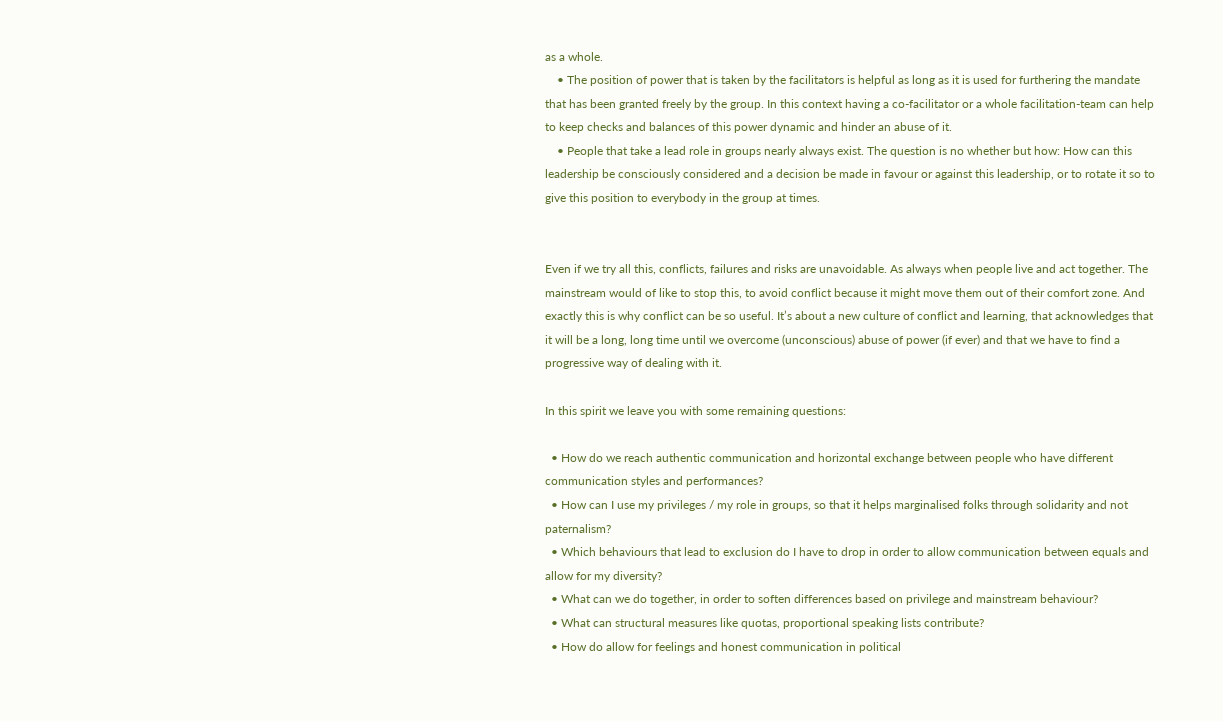as a whole.
    • The position of power that is taken by the facilitators is helpful as long as it is used for furthering the mandate that has been granted freely by the group. In this context having a co-facilitator or a whole facilitation-team can help to keep checks and balances of this power dynamic and hinder an abuse of it.
    • People that take a lead role in groups nearly always exist. The question is no whether but how: How can this leadership be consciously considered and a decision be made in favour or against this leadership, or to rotate it so to give this position to everybody in the group at times.


Even if we try all this, conflicts, failures and risks are unavoidable. As always when people live and act together. The mainstream would of like to stop this, to avoid conflict because it might move them out of their comfort zone. And exactly this is why conflict can be so useful. It’s about a new culture of conflict and learning, that acknowledges that it will be a long, long time until we overcome (unconscious) abuse of power (if ever) and that we have to find a progressive way of dealing with it.

In this spirit we leave you with some remaining questions:

  • How do we reach authentic communication and horizontal exchange between people who have different communication styles and performances?
  • How can I use my privileges / my role in groups, so that it helps marginalised folks through solidarity and not paternalism?
  • Which behaviours that lead to exclusion do I have to drop in order to allow communication between equals and allow for my diversity?
  • What can we do together, in order to soften differences based on privilege and mainstream behaviour?
  • What can structural measures like quotas, proportional speaking lists contribute?
  • How do allow for feelings and honest communication in political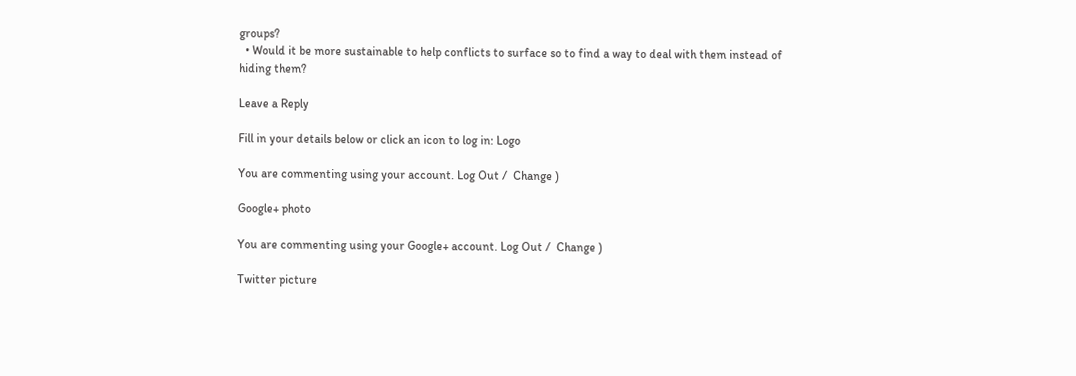groups?
  • Would it be more sustainable to help conflicts to surface so to find a way to deal with them instead of hiding them?

Leave a Reply

Fill in your details below or click an icon to log in: Logo

You are commenting using your account. Log Out /  Change )

Google+ photo

You are commenting using your Google+ account. Log Out /  Change )

Twitter picture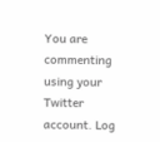You are commenting using your Twitter account. Log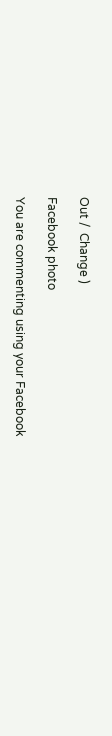Out /  Change )

Facebook photo

You are commenting using your Facebook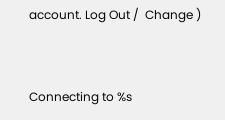account. Log Out /  Change )


Connecting to %s